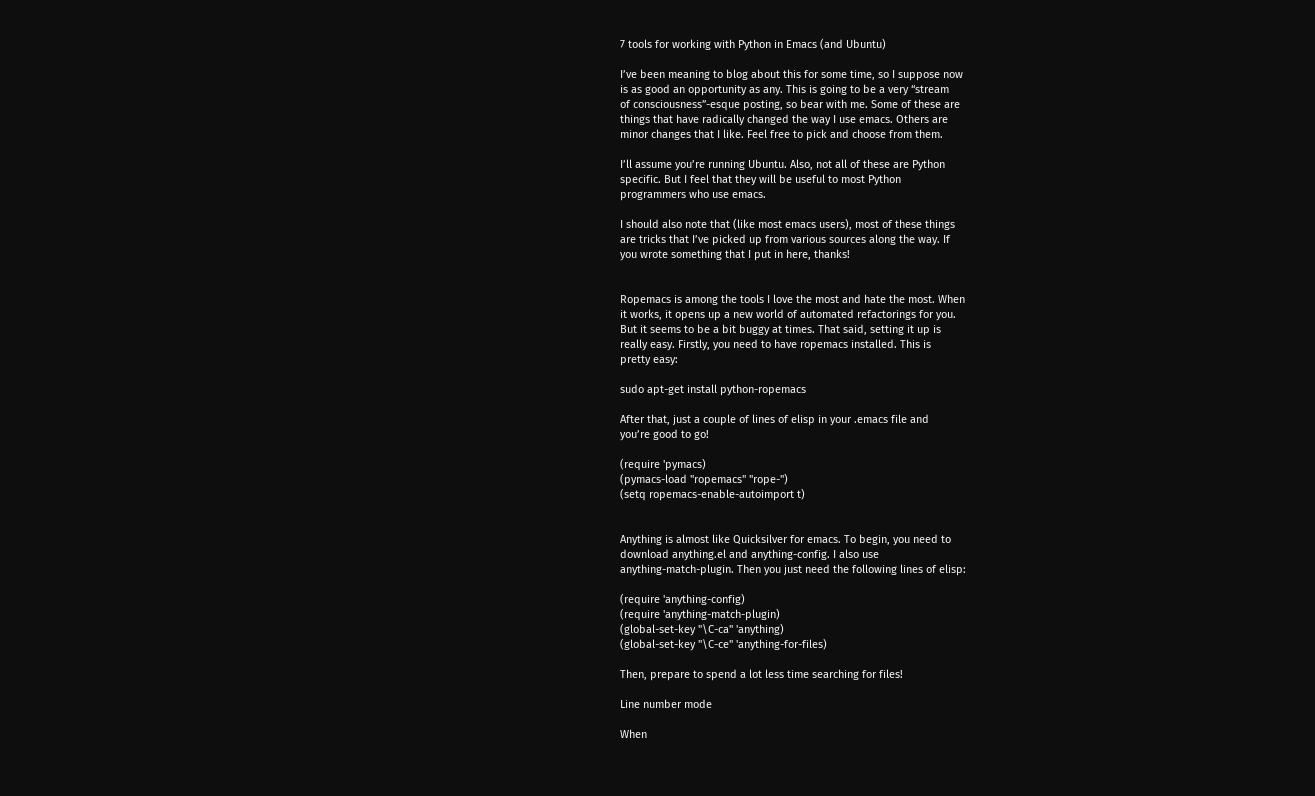7 tools for working with Python in Emacs (and Ubuntu)

I’ve been meaning to blog about this for some time, so I suppose now
is as good an opportunity as any. This is going to be a very “stream
of consciousness”-esque posting, so bear with me. Some of these are
things that have radically changed the way I use emacs. Others are
minor changes that I like. Feel free to pick and choose from them.

I’ll assume you’re running Ubuntu. Also, not all of these are Python
specific. But I feel that they will be useful to most Python
programmers who use emacs.

I should also note that (like most emacs users), most of these things
are tricks that I’ve picked up from various sources along the way. If
you wrote something that I put in here, thanks!


Ropemacs is among the tools I love the most and hate the most. When
it works, it opens up a new world of automated refactorings for you.
But it seems to be a bit buggy at times. That said, setting it up is
really easy. Firstly, you need to have ropemacs installed. This is
pretty easy:

sudo apt-get install python-ropemacs

After that, just a couple of lines of elisp in your .emacs file and
you’re good to go!

(require 'pymacs)
(pymacs-load "ropemacs" "rope-")
(setq ropemacs-enable-autoimport t)


Anything is almost like Quicksilver for emacs. To begin, you need to
download anything.el and anything-config. I also use
anything-match-plugin. Then you just need the following lines of elisp:

(require 'anything-config)
(require 'anything-match-plugin)
(global-set-key "\C-ca" 'anything)
(global-set-key "\C-ce" 'anything-for-files)

Then, prepare to spend a lot less time searching for files!

Line number mode

When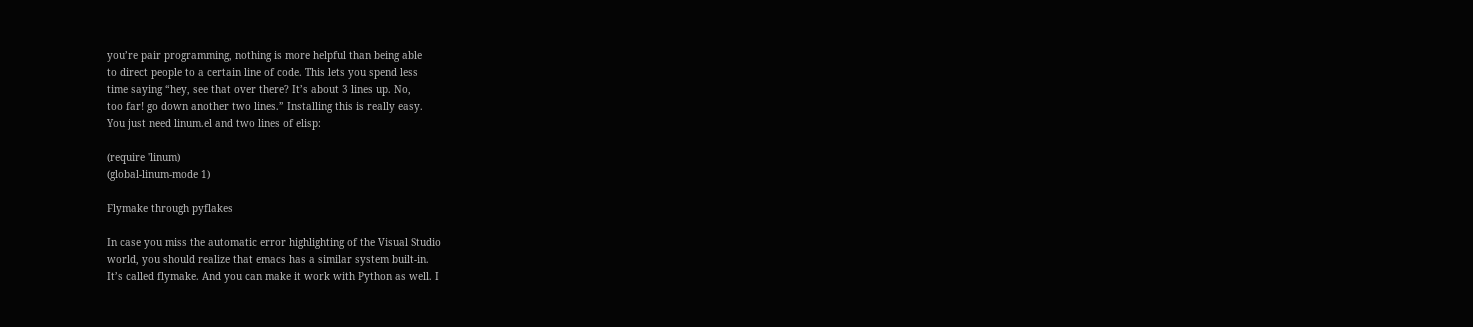you’re pair programming, nothing is more helpful than being able
to direct people to a certain line of code. This lets you spend less
time saying “hey, see that over there? It’s about 3 lines up. No,
too far! go down another two lines.” Installing this is really easy.
You just need linum.el and two lines of elisp:

(require 'linum)
(global-linum-mode 1)

Flymake through pyflakes

In case you miss the automatic error highlighting of the Visual Studio
world, you should realize that emacs has a similar system built-in.
It’s called flymake. And you can make it work with Python as well. I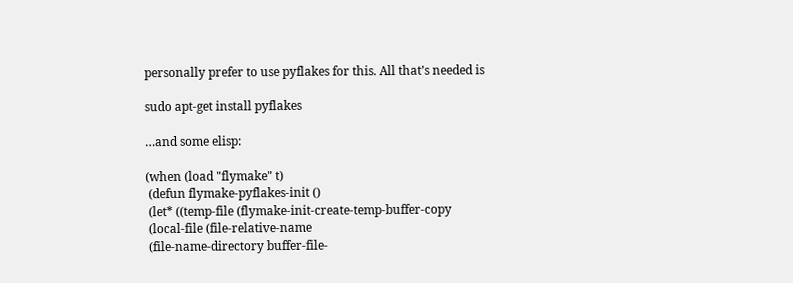personally prefer to use pyflakes for this. All that’s needed is

sudo apt-get install pyflakes

…and some elisp:

(when (load "flymake" t)
 (defun flymake-pyflakes-init ()
 (let* ((temp-file (flymake-init-create-temp-buffer-copy
 (local-file (file-relative-name
 (file-name-directory buffer-file-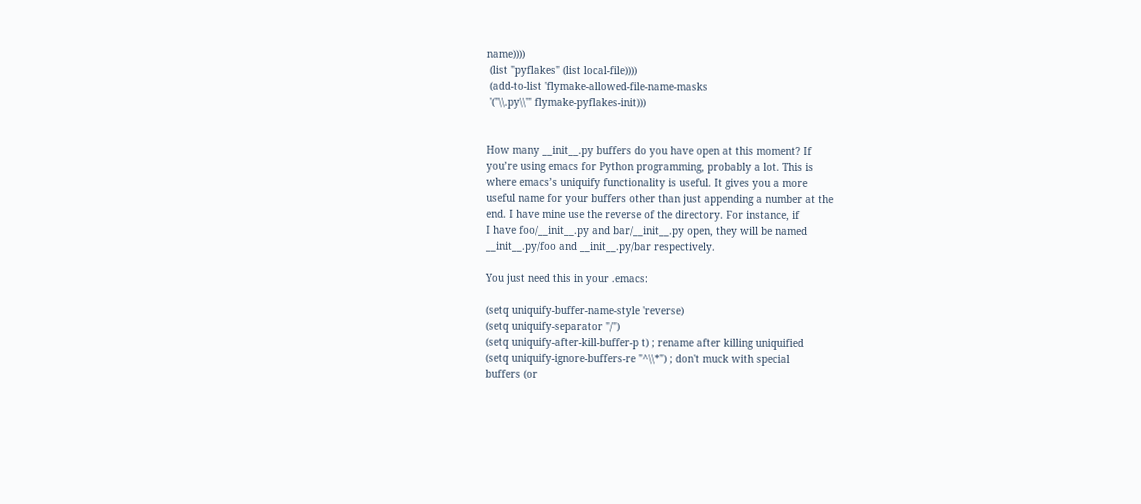name))))
 (list "pyflakes" (list local-file))))
 (add-to-list 'flymake-allowed-file-name-masks
 '("\\.py\\'" flymake-pyflakes-init)))


How many __init__.py buffers do you have open at this moment? If
you’re using emacs for Python programming, probably a lot. This is
where emacs’s uniquify functionality is useful. It gives you a more
useful name for your buffers other than just appending a number at the
end. I have mine use the reverse of the directory. For instance, if
I have foo/__init__.py and bar/__init__.py open, they will be named
__init__.py/foo and __init__.py/bar respectively.

You just need this in your .emacs:

(setq uniquify-buffer-name-style 'reverse)
(setq uniquify-separator "/")
(setq uniquify-after-kill-buffer-p t) ; rename after killing uniquified
(setq uniquify-ignore-buffers-re "^\\*") ; don't muck with special
buffers (or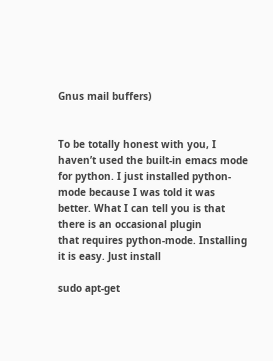Gnus mail buffers)


To be totally honest with you, I haven’t used the built-in emacs mode
for python. I just installed python-mode because I was told it was
better. What I can tell you is that there is an occasional plugin
that requires python-mode. Installing it is easy. Just install

sudo apt-get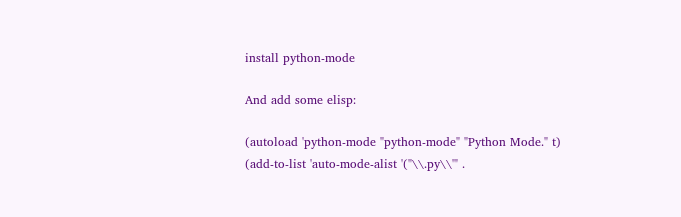install python-mode

And add some elisp:

(autoload 'python-mode "python-mode" "Python Mode." t)
(add-to-list 'auto-mode-alist '("\\.py\\'" .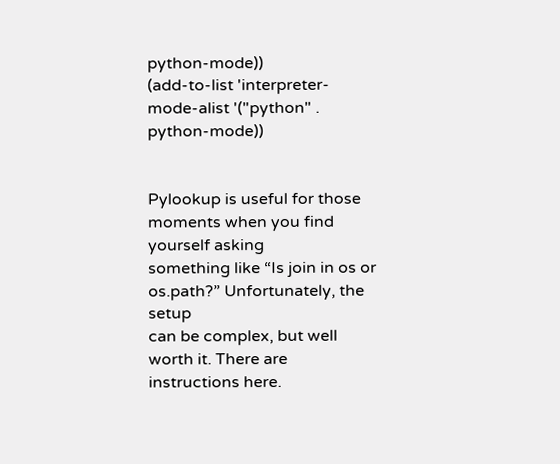python-mode))
(add-to-list 'interpreter-mode-alist '("python" . python-mode))


Pylookup is useful for those moments when you find yourself asking
something like “Is join in os or os.path?” Unfortunately, the setup
can be complex, but well worth it. There are instructions here.